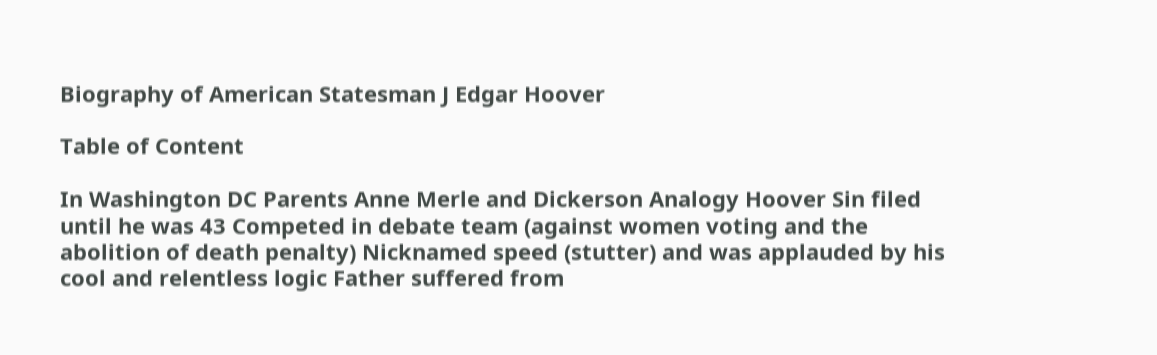Biography of American Statesman J Edgar Hoover

Table of Content

In Washington DC Parents Anne Merle and Dickerson Analogy Hoover Sin filed until he was 43 Competed in debate team (against women voting and the abolition of death penalty) Nicknamed speed (stutter) and was applauded by his cool and relentless logic Father suffered from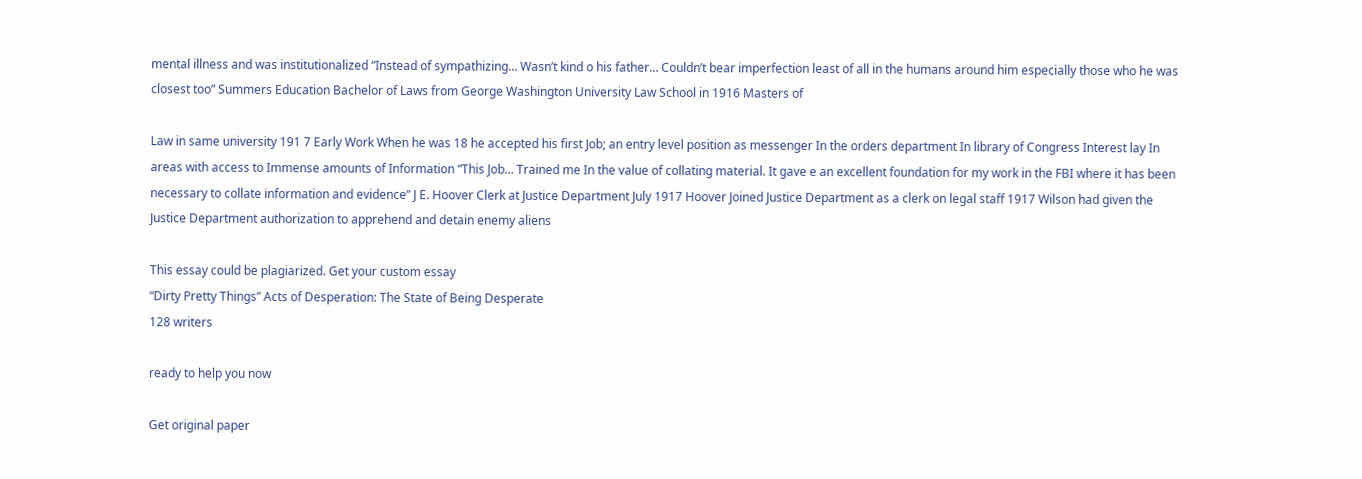mental illness and was institutionalized “Instead of sympathizing… Wasn’t kind o his father… Couldn’t bear imperfection least of all in the humans around him especially those who he was closest too” Summers Education Bachelor of Laws from George Washington University Law School in 1916 Masters of

Law in same university 191 7 Early Work When he was 18 he accepted his first Job; an entry level position as messenger In the orders department In library of Congress Interest lay In areas with access to Immense amounts of Information “This Job… Trained me In the value of collating material. It gave e an excellent foundation for my work in the FBI where it has been necessary to collate information and evidence” J E. Hoover Clerk at Justice Department July 1917 Hoover Joined Justice Department as a clerk on legal staff 1917 Wilson had given the Justice Department authorization to apprehend and detain enemy aliens

This essay could be plagiarized. Get your custom essay
“Dirty Pretty Things” Acts of Desperation: The State of Being Desperate
128 writers

ready to help you now

Get original paper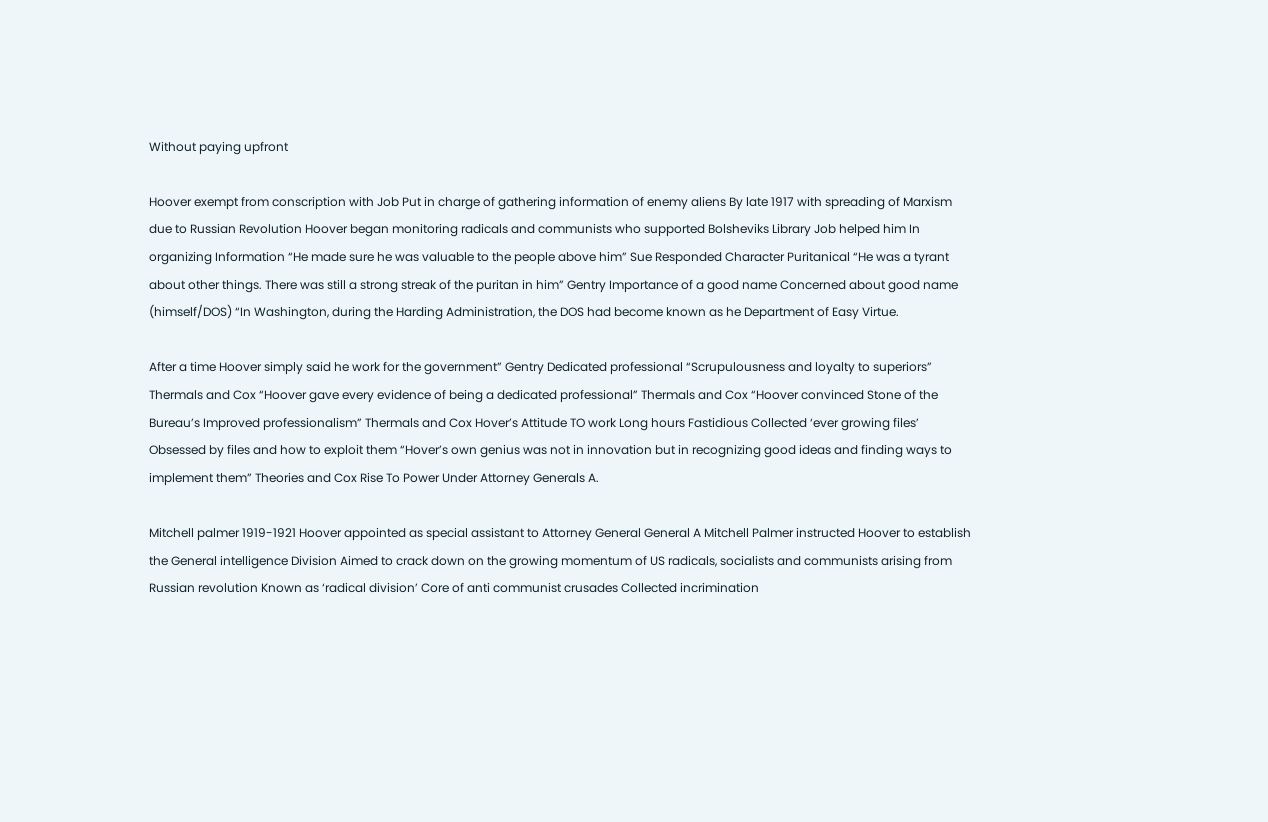Without paying upfront

Hoover exempt from conscription with Job Put in charge of gathering information of enemy aliens By late 1917 with spreading of Marxism due to Russian Revolution Hoover began monitoring radicals and communists who supported Bolsheviks Library Job helped him In organizing Information “He made sure he was valuable to the people above him” Sue Responded Character Puritanical “He was a tyrant about other things. There was still a strong streak of the puritan in him” Gentry Importance of a good name Concerned about good name (himself/DOS) “In Washington, during the Harding Administration, the DOS had become known as he Department of Easy Virtue.

After a time Hoover simply said he work for the government” Gentry Dedicated professional “Scrupulousness and loyalty to superiors” Thermals and Cox “Hoover gave every evidence of being a dedicated professional” Thermals and Cox “Hoover convinced Stone of the Bureau’s Improved professionalism” Thermals and Cox Hover’s Attitude TO work Long hours Fastidious Collected ‘ever growing files’ Obsessed by files and how to exploit them “Hover’s own genius was not in innovation but in recognizing good ideas and finding ways to implement them” Theories and Cox Rise To Power Under Attorney Generals A.

Mitchell palmer 1919-1921 Hoover appointed as special assistant to Attorney General General A Mitchell Palmer instructed Hoover to establish the General intelligence Division Aimed to crack down on the growing momentum of US radicals, socialists and communists arising from Russian revolution Known as ‘radical division’ Core of anti communist crusades Collected incrimination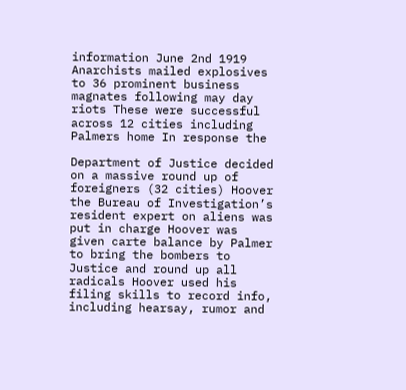information June 2nd 1919 Anarchists mailed explosives to 36 prominent business magnates following may day riots These were successful across 12 cities including Palmers home In response the

Department of Justice decided on a massive round up of foreigners (32 cities) Hoover the Bureau of Investigation’s resident expert on aliens was put in charge Hoover was given carte balance by Palmer to bring the bombers to Justice and round up all radicals Hoover used his filing skills to record info, including hearsay, rumor and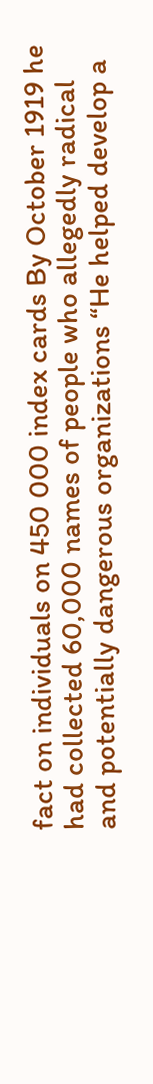fact on individuals on 450 000 index cards By October 1919 he had collected 60,000 names of people who allegedly radical and potentially dangerous organizations “He helped develop a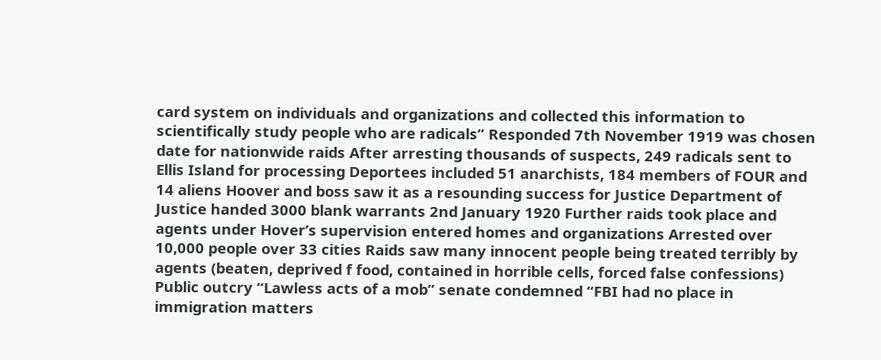card system on individuals and organizations and collected this information to scientifically study people who are radicals” Responded 7th November 1919 was chosen date for nationwide raids After arresting thousands of suspects, 249 radicals sent to Ellis Island for processing Deportees included 51 anarchists, 184 members of FOUR and 14 aliens Hoover and boss saw it as a resounding success for Justice Department of Justice handed 3000 blank warrants 2nd January 1920 Further raids took place and agents under Hover’s supervision entered homes and organizations Arrested over 10,000 people over 33 cities Raids saw many innocent people being treated terribly by agents (beaten, deprived f food, contained in horrible cells, forced false confessions) Public outcry “Lawless acts of a mob” senate condemned “FBI had no place in immigration matters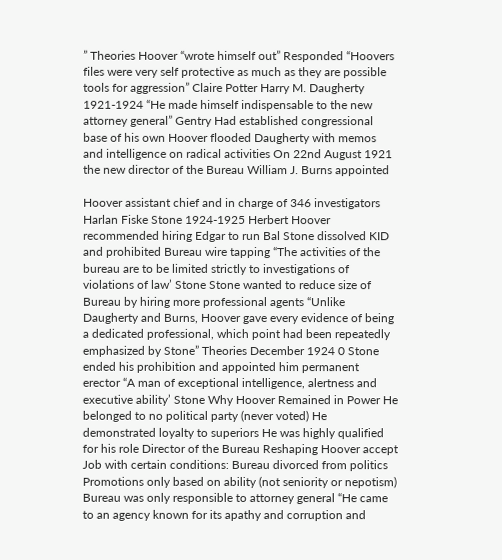” Theories Hoover “wrote himself out” Responded “Hoovers files were very self protective as much as they are possible tools for aggression” Claire Potter Harry M. Daugherty 1921-1924 “He made himself indispensable to the new attorney general” Gentry Had established congressional base of his own Hoover flooded Daugherty with memos and intelligence on radical activities On 22nd August 1921 the new director of the Bureau William J. Burns appointed

Hoover assistant chief and in charge of 346 investigators Harlan Fiske Stone 1924-1925 Herbert Hoover recommended hiring Edgar to run Bal Stone dissolved KID and prohibited Bureau wire tapping “The activities of the bureau are to be limited strictly to investigations of violations of law’ Stone Stone wanted to reduce size of Bureau by hiring more professional agents “Unlike Daugherty and Burns, Hoover gave every evidence of being a dedicated professional, which point had been repeatedly emphasized by Stone” Theories December 1924 0 Stone ended his prohibition and appointed him permanent erector “A man of exceptional intelligence, alertness and executive ability’ Stone Why Hoover Remained in Power He belonged to no political party (never voted) He demonstrated loyalty to superiors He was highly qualified for his role Director of the Bureau Reshaping Hoover accept Job with certain conditions: Bureau divorced from politics Promotions only based on ability (not seniority or nepotism) Bureau was only responsible to attorney general “He came to an agency known for its apathy and corruption and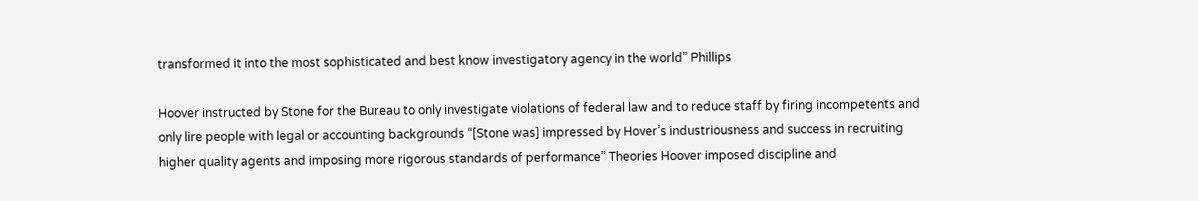transformed it into the most sophisticated and best know investigatory agency in the world” Phillips

Hoover instructed by Stone for the Bureau to only investigate violations of federal law and to reduce staff by firing incompetents and only lire people with legal or accounting backgrounds “[Stone was] impressed by Hover’s industriousness and success in recruiting higher quality agents and imposing more rigorous standards of performance” Theories Hoover imposed discipline and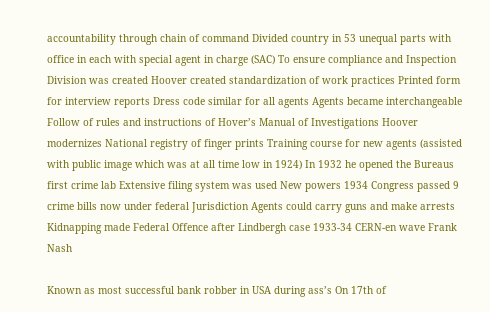accountability through chain of command Divided country in 53 unequal parts with office in each with special agent in charge (SAC) To ensure compliance and Inspection Division was created Hoover created standardization of work practices Printed form for interview reports Dress code similar for all agents Agents became interchangeable Follow of rules and instructions of Hover’s Manual of Investigations Hoover modernizes National registry of finger prints Training course for new agents (assisted with public image which was at all time low in 1924) In 1932 he opened the Bureaus first crime lab Extensive filing system was used New powers 1934 Congress passed 9 crime bills now under federal Jurisdiction Agents could carry guns and make arrests Kidnapping made Federal Offence after Lindbergh case 1933-34 CERN-en wave Frank Nash

Known as most successful bank robber in USA during ass’s On 17th of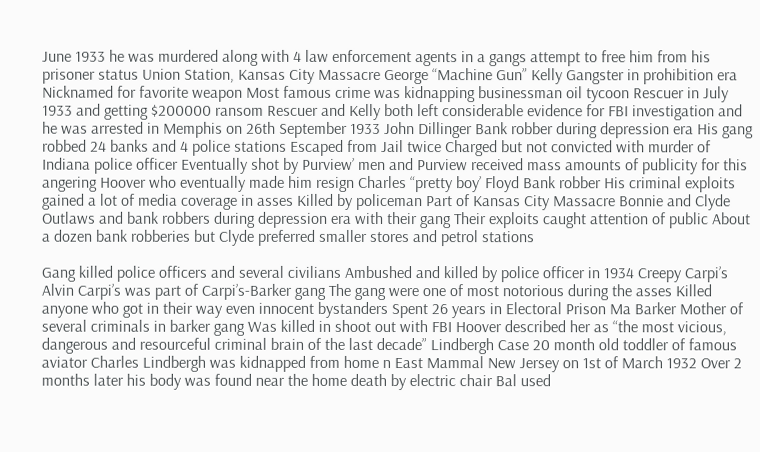June 1933 he was murdered along with 4 law enforcement agents in a gangs attempt to free him from his prisoner status Union Station, Kansas City Massacre George “Machine Gun” Kelly Gangster in prohibition era Nicknamed for favorite weapon Most famous crime was kidnapping businessman oil tycoon Rescuer in July 1933 and getting $200000 ransom Rescuer and Kelly both left considerable evidence for FBI investigation and he was arrested in Memphis on 26th September 1933 John Dillinger Bank robber during depression era His gang robbed 24 banks and 4 police stations Escaped from Jail twice Charged but not convicted with murder of Indiana police officer Eventually shot by Purview’ men and Purview received mass amounts of publicity for this angering Hoover who eventually made him resign Charles “pretty boy’ Floyd Bank robber His criminal exploits gained a lot of media coverage in asses Killed by policeman Part of Kansas City Massacre Bonnie and Clyde Outlaws and bank robbers during depression era with their gang Their exploits caught attention of public About a dozen bank robberies but Clyde preferred smaller stores and petrol stations

Gang killed police officers and several civilians Ambushed and killed by police officer in 1934 Creepy Carpi’s Alvin Carpi’s was part of Carpi’s-Barker gang The gang were one of most notorious during the asses Killed anyone who got in their way even innocent bystanders Spent 26 years in Electoral Prison Ma Barker Mother of several criminals in barker gang Was killed in shoot out with FBI Hoover described her as “the most vicious, dangerous and resourceful criminal brain of the last decade” Lindbergh Case 20 month old toddler of famous aviator Charles Lindbergh was kidnapped from home n East Mammal New Jersey on 1st of March 1932 Over 2 months later his body was found near the home death by electric chair Bal used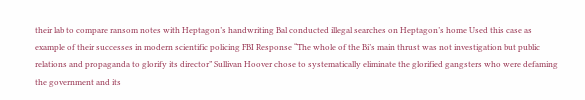their lab to compare ransom notes with Heptagon’s handwriting Bal conducted illegal searches on Heptagon’s home Used this case as example of their successes in modern scientific policing FBI Response “The whole of the Bi’s main thrust was not investigation but public relations and propaganda to glorify its director” Sullivan Hoover chose to systematically eliminate the glorified gangsters who were defaming the government and its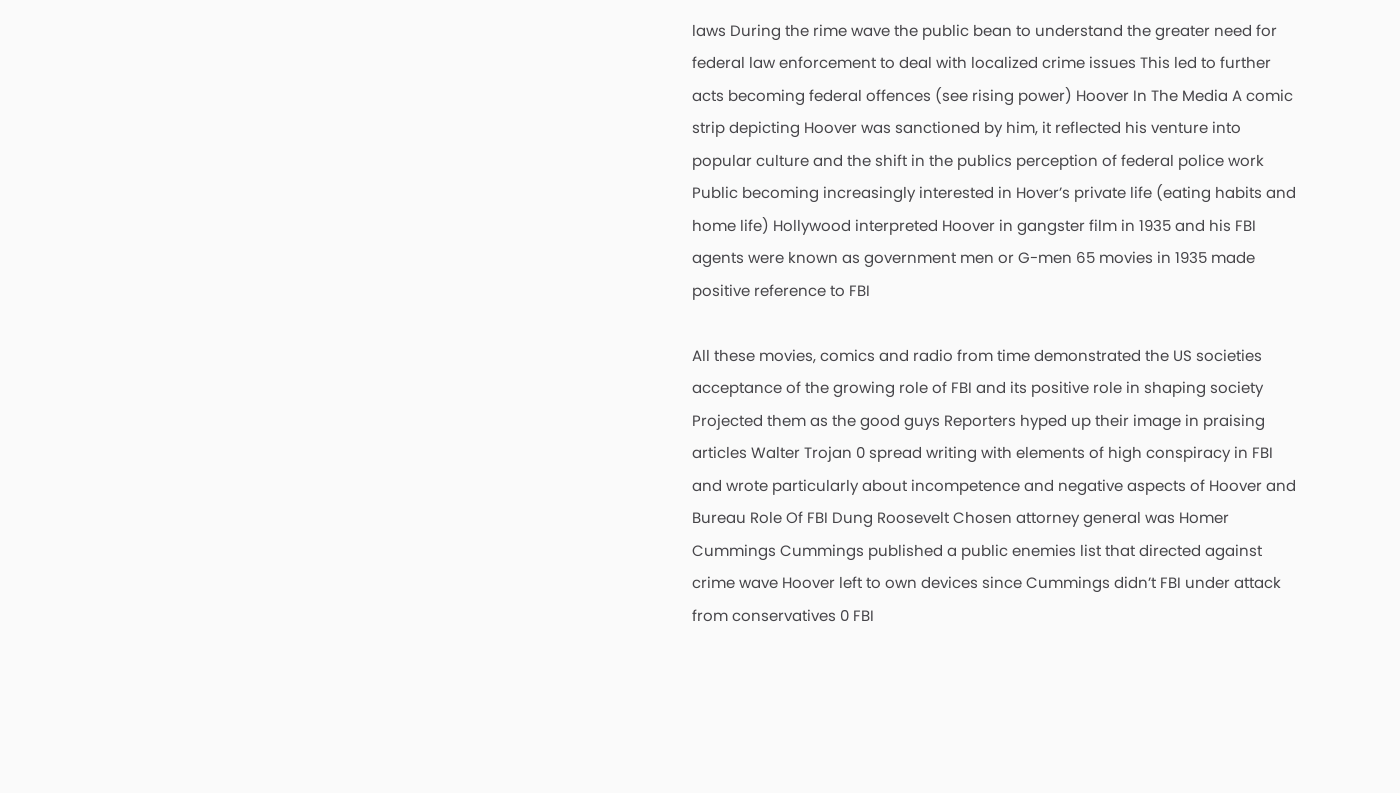laws During the rime wave the public bean to understand the greater need for federal law enforcement to deal with localized crime issues This led to further acts becoming federal offences (see rising power) Hoover In The Media A comic strip depicting Hoover was sanctioned by him, it reflected his venture into popular culture and the shift in the publics perception of federal police work Public becoming increasingly interested in Hover’s private life (eating habits and home life) Hollywood interpreted Hoover in gangster film in 1935 and his FBI agents were known as government men or G-men 65 movies in 1935 made positive reference to FBI

All these movies, comics and radio from time demonstrated the US societies acceptance of the growing role of FBI and its positive role in shaping society Projected them as the good guys Reporters hyped up their image in praising articles Walter Trojan 0 spread writing with elements of high conspiracy in FBI and wrote particularly about incompetence and negative aspects of Hoover and Bureau Role Of FBI Dung Roosevelt Chosen attorney general was Homer Cummings Cummings published a public enemies list that directed against crime wave Hoover left to own devices since Cummings didn’t FBI under attack from conservatives 0 FBI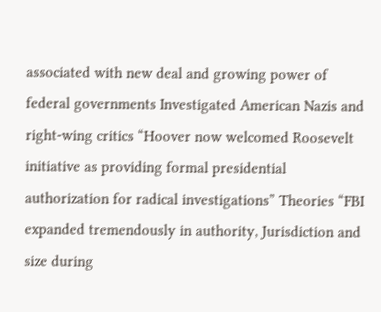associated with new deal and growing power of federal governments Investigated American Nazis and right-wing critics “Hoover now welcomed Roosevelt initiative as providing formal presidential authorization for radical investigations” Theories “FBI expanded tremendously in authority, Jurisdiction and size during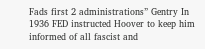Fads first 2 administrations” Gentry In 1936 FED instructed Hoover to keep him informed of all fascist and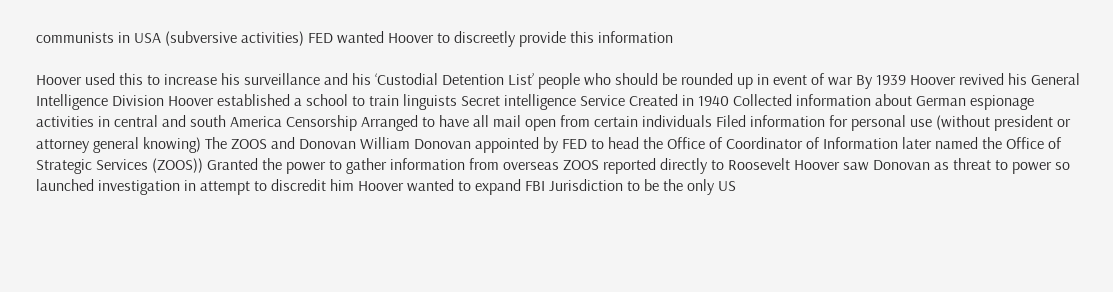communists in USA (subversive activities) FED wanted Hoover to discreetly provide this information

Hoover used this to increase his surveillance and his ‘Custodial Detention List’ people who should be rounded up in event of war By 1939 Hoover revived his General Intelligence Division Hoover established a school to train linguists Secret intelligence Service Created in 1940 Collected information about German espionage activities in central and south America Censorship Arranged to have all mail open from certain individuals Filed information for personal use (without president or attorney general knowing) The ZOOS and Donovan William Donovan appointed by FED to head the Office of Coordinator of Information later named the Office of Strategic Services (ZOOS)) Granted the power to gather information from overseas ZOOS reported directly to Roosevelt Hoover saw Donovan as threat to power so launched investigation in attempt to discredit him Hoover wanted to expand FBI Jurisdiction to be the only US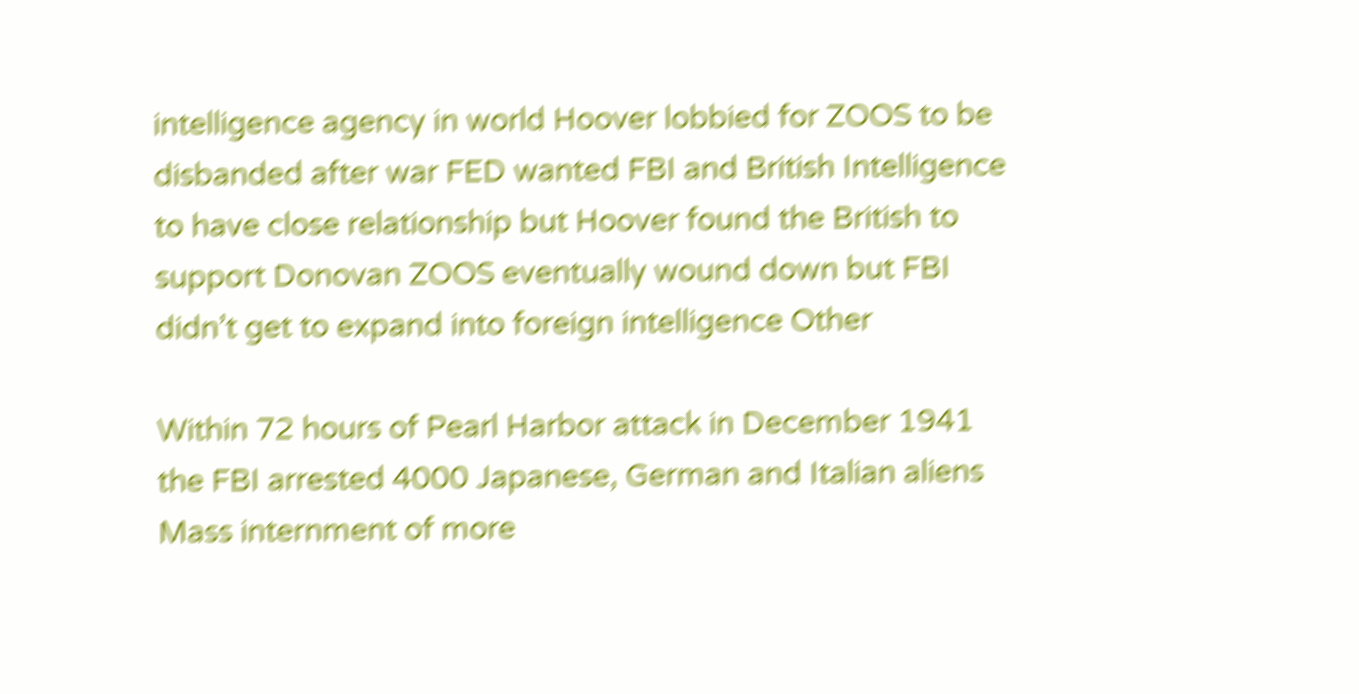intelligence agency in world Hoover lobbied for ZOOS to be disbanded after war FED wanted FBI and British Intelligence to have close relationship but Hoover found the British to support Donovan ZOOS eventually wound down but FBI didn’t get to expand into foreign intelligence Other

Within 72 hours of Pearl Harbor attack in December 1941 the FBI arrested 4000 Japanese, German and Italian aliens Mass internment of more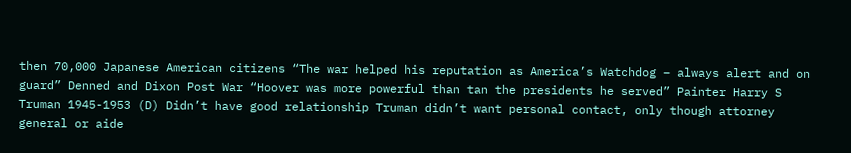then 70,000 Japanese American citizens “The war helped his reputation as America’s Watchdog – always alert and on guard” Denned and Dixon Post War “Hoover was more powerful than tan the presidents he served” Painter Harry S Truman 1945-1953 (D) Didn’t have good relationship Truman didn’t want personal contact, only though attorney general or aide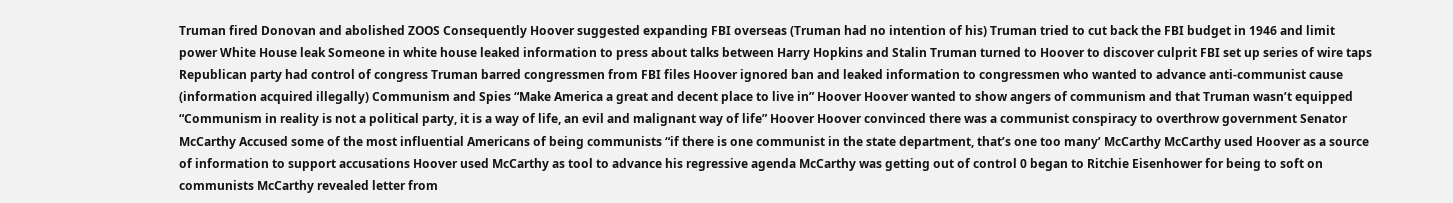Truman fired Donovan and abolished ZOOS Consequently Hoover suggested expanding FBI overseas (Truman had no intention of his) Truman tried to cut back the FBI budget in 1946 and limit power White House leak Someone in white house leaked information to press about talks between Harry Hopkins and Stalin Truman turned to Hoover to discover culprit FBI set up series of wire taps Republican party had control of congress Truman barred congressmen from FBI files Hoover ignored ban and leaked information to congressmen who wanted to advance anti-communist cause (information acquired illegally) Communism and Spies “Make America a great and decent place to live in” Hoover Hoover wanted to show angers of communism and that Truman wasn’t equipped “Communism in reality is not a political party, it is a way of life, an evil and malignant way of life” Hoover Hoover convinced there was a communist conspiracy to overthrow government Senator McCarthy Accused some of the most influential Americans of being communists “if there is one communist in the state department, that’s one too many’ McCarthy McCarthy used Hoover as a source of information to support accusations Hoover used McCarthy as tool to advance his regressive agenda McCarthy was getting out of control 0 began to Ritchie Eisenhower for being to soft on communists McCarthy revealed letter from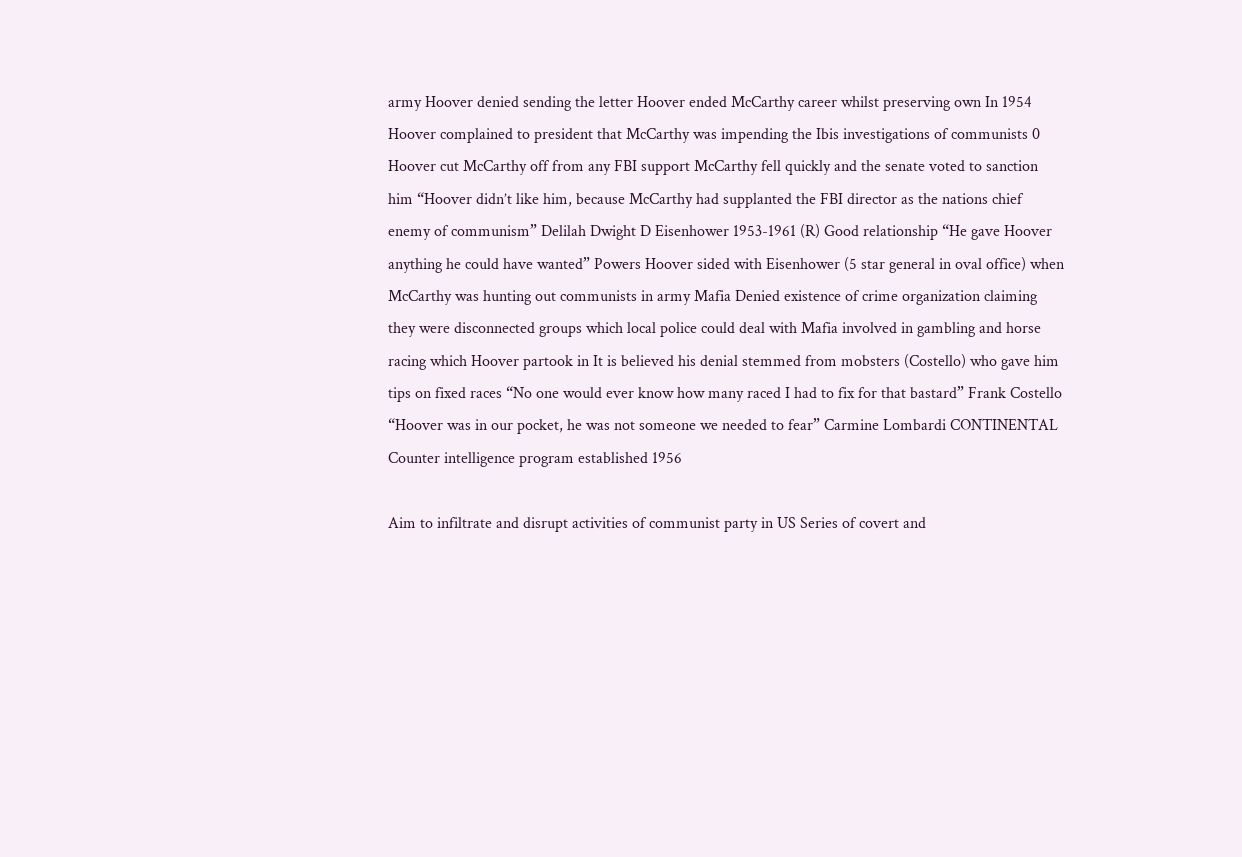army Hoover denied sending the letter Hoover ended McCarthy career whilst preserving own In 1954 Hoover complained to president that McCarthy was impending the Ibis investigations of communists 0 Hoover cut McCarthy off from any FBI support McCarthy fell quickly and the senate voted to sanction him “Hoover didn’t like him, because McCarthy had supplanted the FBI director as the nations chief enemy of communism” Delilah Dwight D Eisenhower 1953-1961 (R) Good relationship “He gave Hoover anything he could have wanted” Powers Hoover sided with Eisenhower (5 star general in oval office) when McCarthy was hunting out communists in army Mafia Denied existence of crime organization claiming they were disconnected groups which local police could deal with Mafia involved in gambling and horse racing which Hoover partook in It is believed his denial stemmed from mobsters (Costello) who gave him tips on fixed races “No one would ever know how many raced I had to fix for that bastard” Frank Costello “Hoover was in our pocket, he was not someone we needed to fear” Carmine Lombardi CONTINENTAL Counter intelligence program established 1956

Aim to infiltrate and disrupt activities of communist party in US Series of covert and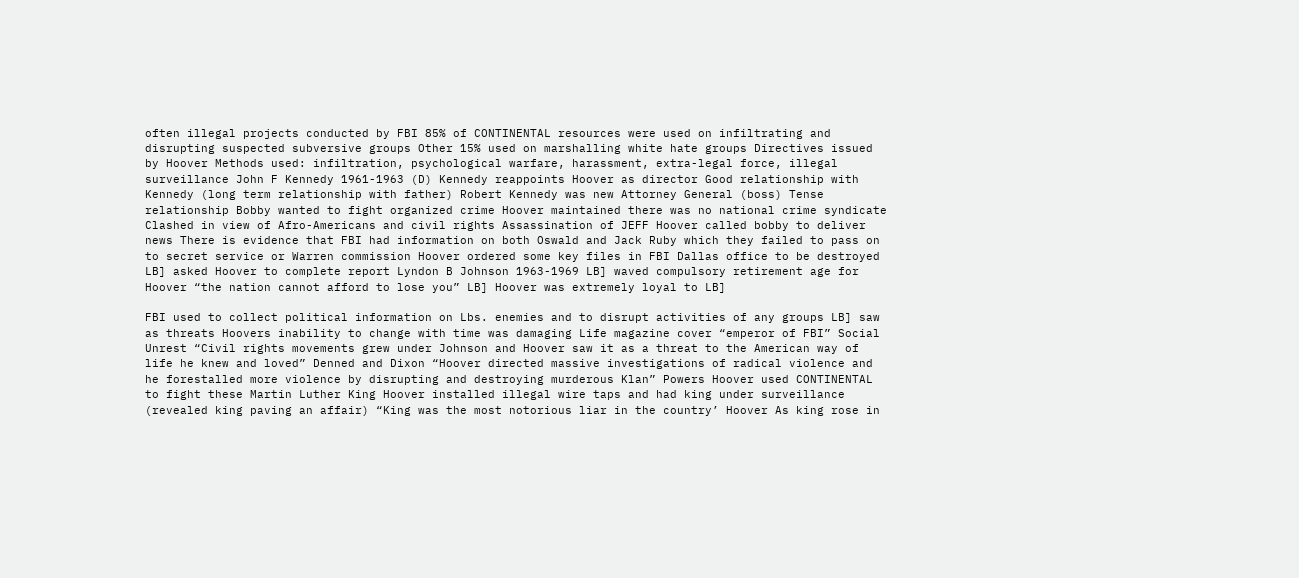often illegal projects conducted by FBI 85% of CONTINENTAL resources were used on infiltrating and disrupting suspected subversive groups Other 15% used on marshalling white hate groups Directives issued by Hoover Methods used: infiltration, psychological warfare, harassment, extra-legal force, illegal surveillance John F Kennedy 1961-1963 (D) Kennedy reappoints Hoover as director Good relationship with Kennedy (long term relationship with father) Robert Kennedy was new Attorney General (boss) Tense relationship Bobby wanted to fight organized crime Hoover maintained there was no national crime syndicate Clashed in view of Afro-Americans and civil rights Assassination of JEFF Hoover called bobby to deliver news There is evidence that FBI had information on both Oswald and Jack Ruby which they failed to pass on to secret service or Warren commission Hoover ordered some key files in FBI Dallas office to be destroyed LB] asked Hoover to complete report Lyndon B Johnson 1963-1969 LB] waved compulsory retirement age for Hoover “the nation cannot afford to lose you” LB] Hoover was extremely loyal to LB]

FBI used to collect political information on Lbs. enemies and to disrupt activities of any groups LB] saw as threats Hoovers inability to change with time was damaging Life magazine cover “emperor of FBI” Social Unrest “Civil rights movements grew under Johnson and Hoover saw it as a threat to the American way of life he knew and loved” Denned and Dixon “Hoover directed massive investigations of radical violence and he forestalled more violence by disrupting and destroying murderous Klan” Powers Hoover used CONTINENTAL to fight these Martin Luther King Hoover installed illegal wire taps and had king under surveillance (revealed king paving an affair) “King was the most notorious liar in the country’ Hoover As king rose in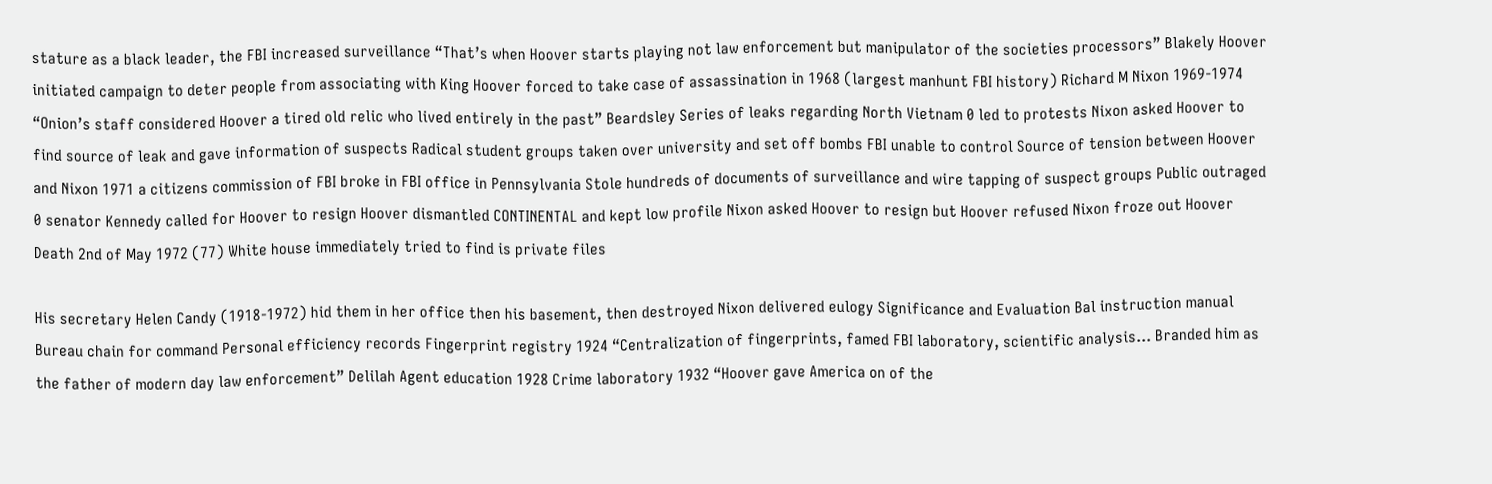stature as a black leader, the FBI increased surveillance “That’s when Hoover starts playing not law enforcement but manipulator of the societies processors” Blakely Hoover initiated campaign to deter people from associating with King Hoover forced to take case of assassination in 1968 (largest manhunt FBI history) Richard M Nixon 1969-1974 “Onion’s staff considered Hoover a tired old relic who lived entirely in the past” Beardsley Series of leaks regarding North Vietnam 0 led to protests Nixon asked Hoover to find source of leak and gave information of suspects Radical student groups taken over university and set off bombs FBI unable to control Source of tension between Hoover and Nixon 1971 a citizens commission of FBI broke in FBI office in Pennsylvania Stole hundreds of documents of surveillance and wire tapping of suspect groups Public outraged 0 senator Kennedy called for Hoover to resign Hoover dismantled CONTINENTAL and kept low profile Nixon asked Hoover to resign but Hoover refused Nixon froze out Hoover Death 2nd of May 1972 (77) White house immediately tried to find is private files

His secretary Helen Candy (1918-1972) hid them in her office then his basement, then destroyed Nixon delivered eulogy Significance and Evaluation Bal instruction manual Bureau chain for command Personal efficiency records Fingerprint registry 1924 “Centralization of fingerprints, famed FBI laboratory, scientific analysis… Branded him as the father of modern day law enforcement” Delilah Agent education 1928 Crime laboratory 1932 “Hoover gave America on of the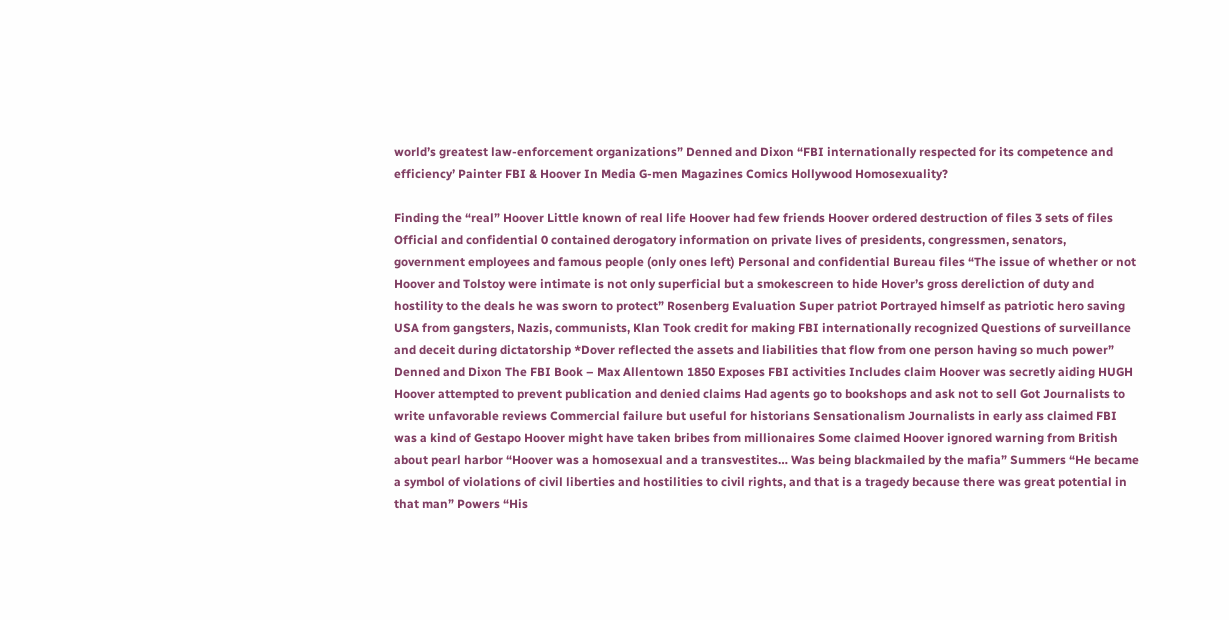world’s greatest law-enforcement organizations” Denned and Dixon “FBI internationally respected for its competence and efficiency’ Painter FBI & Hoover In Media G-men Magazines Comics Hollywood Homosexuality?

Finding the “real” Hoover Little known of real life Hoover had few friends Hoover ordered destruction of files 3 sets of files Official and confidential 0 contained derogatory information on private lives of presidents, congressmen, senators, government employees and famous people (only ones left) Personal and confidential Bureau files “The issue of whether or not Hoover and Tolstoy were intimate is not only superficial but a smokescreen to hide Hover’s gross dereliction of duty and hostility to the deals he was sworn to protect” Rosenberg Evaluation Super patriot Portrayed himself as patriotic hero saving USA from gangsters, Nazis, communists, Klan Took credit for making FBI internationally recognized Questions of surveillance and deceit during dictatorship *Dover reflected the assets and liabilities that flow from one person having so much power” Denned and Dixon The FBI Book – Max Allentown 1850 Exposes FBI activities Includes claim Hoover was secretly aiding HUGH Hoover attempted to prevent publication and denied claims Had agents go to bookshops and ask not to sell Got Journalists to write unfavorable reviews Commercial failure but useful for historians Sensationalism Journalists in early ass claimed FBI was a kind of Gestapo Hoover might have taken bribes from millionaires Some claimed Hoover ignored warning from British about pearl harbor “Hoover was a homosexual and a transvestites… Was being blackmailed by the mafia” Summers “He became a symbol of violations of civil liberties and hostilities to civil rights, and that is a tragedy because there was great potential in that man” Powers “His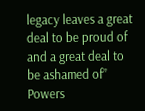legacy leaves a great deal to be proud of and a great deal to be ashamed of” Powers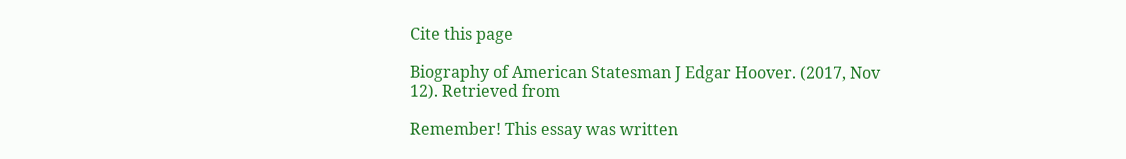Cite this page

Biography of American Statesman J Edgar Hoover. (2017, Nov 12). Retrieved from

Remember! This essay was written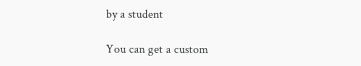by a student

You can get a custom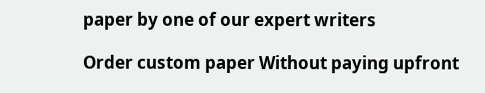paper by one of our expert writers

Order custom paper Without paying upfront